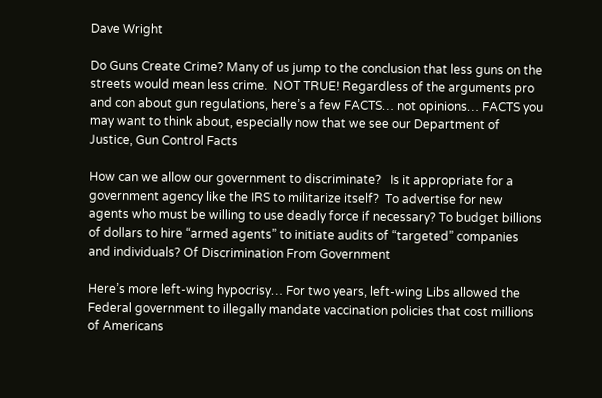Dave Wright

Do Guns Create Crime? Many of us jump to the conclusion that less guns on the streets would mean less crime.  NOT TRUE! Regardless of the arguments pro and con about gun regulations, here’s a few FACTS… not opinions… FACTS you may want to think about, especially now that we see our Department of Justice, Gun Control Facts

How can we allow our government to discriminate?   Is it appropriate for a government agency like the IRS to militarize itself?  To advertise for new agents who must be willing to use deadly force if necessary? To budget billions of dollars to hire “armed agents” to initiate audits of “targeted” companies and individuals? Of Discrimination From Government

Here’s more left-wing hypocrisy… For two years, left-wing Libs allowed the Federal government to illegally mandate vaccination policies that cost millions of Americans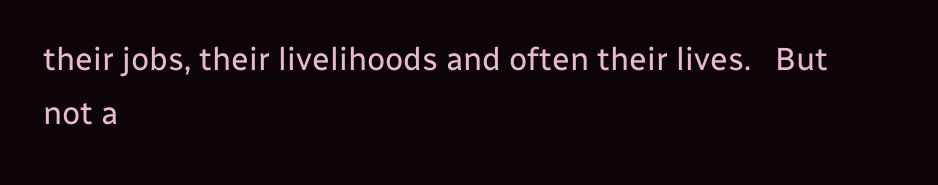their jobs, their livelihoods and often their lives.   But not a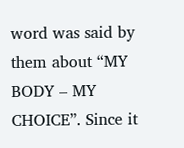word was said by them about “MY BODY – MY CHOICE”. Since it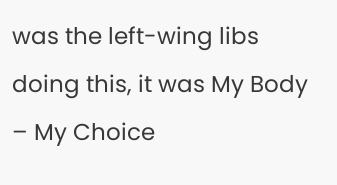was the left-wing libs doing this, it was My Body – My Choice